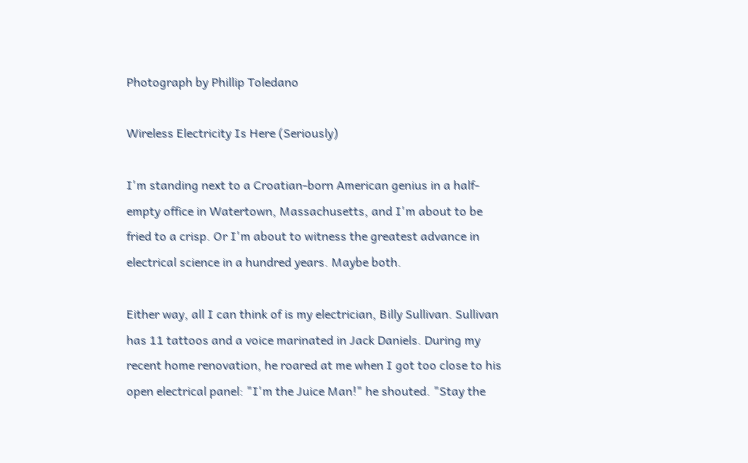Photograph by Phillip Toledano

Wireless Electricity Is Here (Seriously)

I'm standing next to a Croatian-born American genius in a half-empty office in Watertown, Massachusetts, and I'm about to be fried to a crisp. Or I'm about to witness the greatest advance in electrical science in a hundred years. Maybe both.

Either way, all I can think of is my electrician, Billy Sullivan. Sullivan has 11 tattoos and a voice marinated in Jack Daniels. During my recent home renovation, he roared at me when I got too close to his open electrical panel: "I'm the Juice Man!" he shouted. "Stay the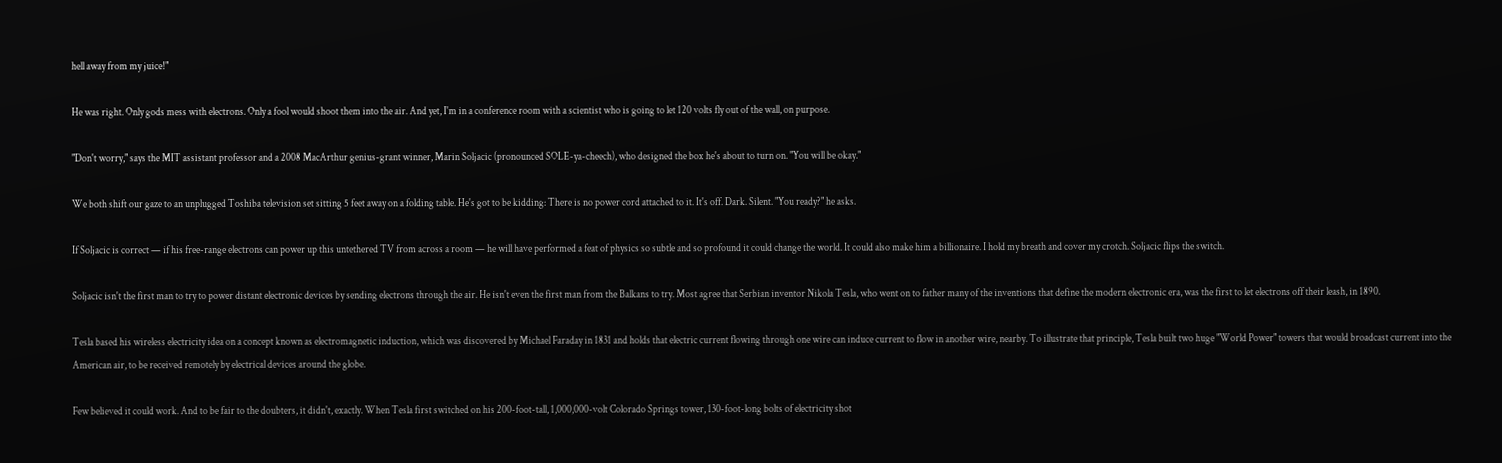hell away from my juice!"

He was right. Only gods mess with electrons. Only a fool would shoot them into the air. And yet, I'm in a conference room with a scientist who is going to let 120 volts fly out of the wall, on purpose.

"Don't worry," says the MIT assistant professor and a 2008 MacArthur genius-grant winner, Marin Soljacic (pronounced SOLE-ya-cheech), who designed the box he's about to turn on. "You will be okay."

We both shift our gaze to an unplugged Toshiba television set sitting 5 feet away on a folding table. He's got to be kidding: There is no power cord attached to it. It's off. Dark. Silent. "You ready?" he asks.

If Soljacic is correct — if his free-range electrons can power up this untethered TV from across a room — he will have performed a feat of physics so subtle and so profound it could change the world. It could also make him a billionaire. I hold my breath and cover my crotch. Soljacic flips the switch.

Soljacic isn't the first man to try to power distant electronic devices by sending electrons through the air. He isn't even the first man from the Balkans to try. Most agree that Serbian inventor Nikola Tesla, who went on to father many of the inventions that define the modern electronic era, was the first to let electrons off their leash, in 1890.

Tesla based his wireless electricity idea on a concept known as electromagnetic induction, which was discovered by Michael Faraday in 1831 and holds that electric current flowing through one wire can induce current to flow in another wire, nearby. To illustrate that principle, Tesla built two huge "World Power" towers that would broadcast current into the American air, to be received remotely by electrical devices around the globe.

Few believed it could work. And to be fair to the doubters, it didn't, exactly. When Tesla first switched on his 200-foot-tall, 1,000,000-volt Colorado Springs tower, 130-foot-long bolts of electricity shot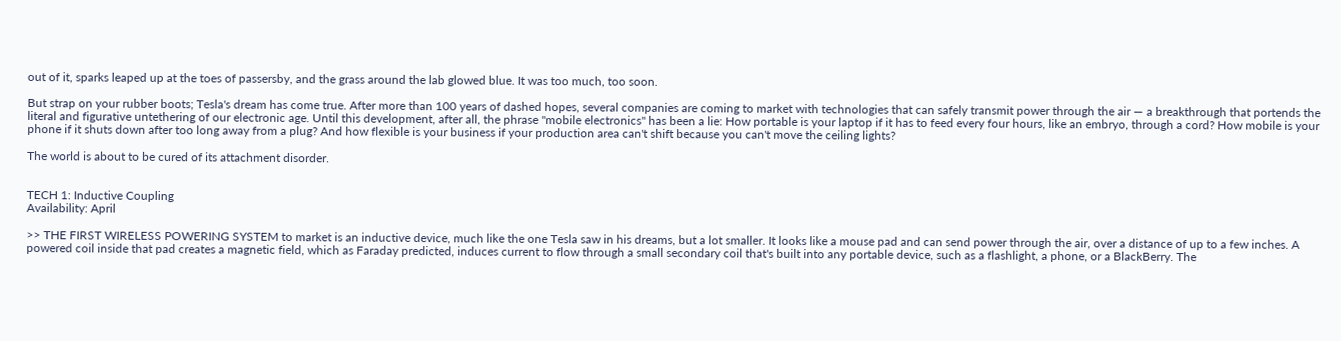out of it, sparks leaped up at the toes of passersby, and the grass around the lab glowed blue. It was too much, too soon.

But strap on your rubber boots; Tesla's dream has come true. After more than 100 years of dashed hopes, several companies are coming to market with technologies that can safely transmit power through the air — a breakthrough that portends the literal and figurative untethering of our electronic age. Until this development, after all, the phrase "mobile electronics" has been a lie: How portable is your laptop if it has to feed every four hours, like an embryo, through a cord? How mobile is your phone if it shuts down after too long away from a plug? And how flexible is your business if your production area can't shift because you can't move the ceiling lights?

The world is about to be cured of its attachment disorder.


TECH 1: Inductive Coupling
Availability: April

>> THE FIRST WIRELESS POWERING SYSTEM to market is an inductive device, much like the one Tesla saw in his dreams, but a lot smaller. It looks like a mouse pad and can send power through the air, over a distance of up to a few inches. A powered coil inside that pad creates a magnetic field, which as Faraday predicted, induces current to flow through a small secondary coil that's built into any portable device, such as a flashlight, a phone, or a BlackBerry. The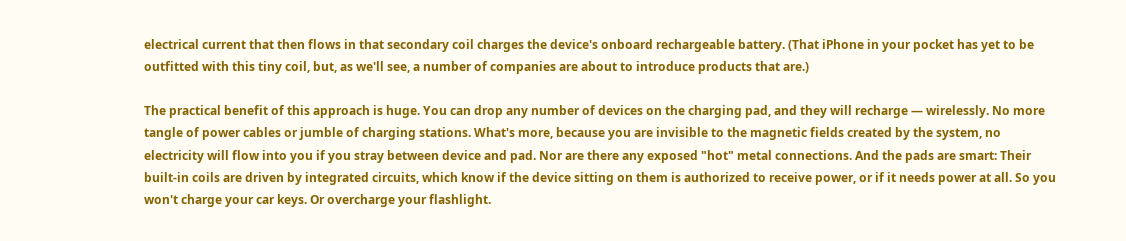electrical current that then flows in that secondary coil charges the device's onboard rechargeable battery. (That iPhone in your pocket has yet to be outfitted with this tiny coil, but, as we'll see, a number of companies are about to introduce products that are.)

The practical benefit of this approach is huge. You can drop any number of devices on the charging pad, and they will recharge — wirelessly. No more tangle of power cables or jumble of charging stations. What's more, because you are invisible to the magnetic fields created by the system, no electricity will flow into you if you stray between device and pad. Nor are there any exposed "hot" metal connections. And the pads are smart: Their built-in coils are driven by integrated circuits, which know if the device sitting on them is authorized to receive power, or if it needs power at all. So you won't charge your car keys. Or overcharge your flashlight.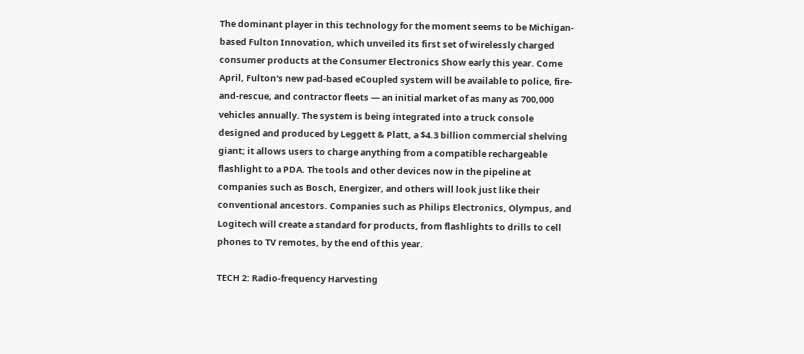The dominant player in this technology for the moment seems to be Michigan-based Fulton Innovation, which unveiled its first set of wirelessly charged consumer products at the Consumer Electronics Show early this year. Come April, Fulton's new pad-based eCoupled system will be available to police, fire-and-rescue, and contractor fleets — an initial market of as many as 700,000 vehicles annually. The system is being integrated into a truck console designed and produced by Leggett & Platt, a $4.3 billion commercial shelving giant; it allows users to charge anything from a compatible rechargeable flashlight to a PDA. The tools and other devices now in the pipeline at companies such as Bosch, Energizer, and others will look just like their conventional ancestors. Companies such as Philips Electronics, Olympus, and Logitech will create a standard for products, from flashlights to drills to cell phones to TV remotes, by the end of this year.

TECH 2: Radio-frequency Harvesting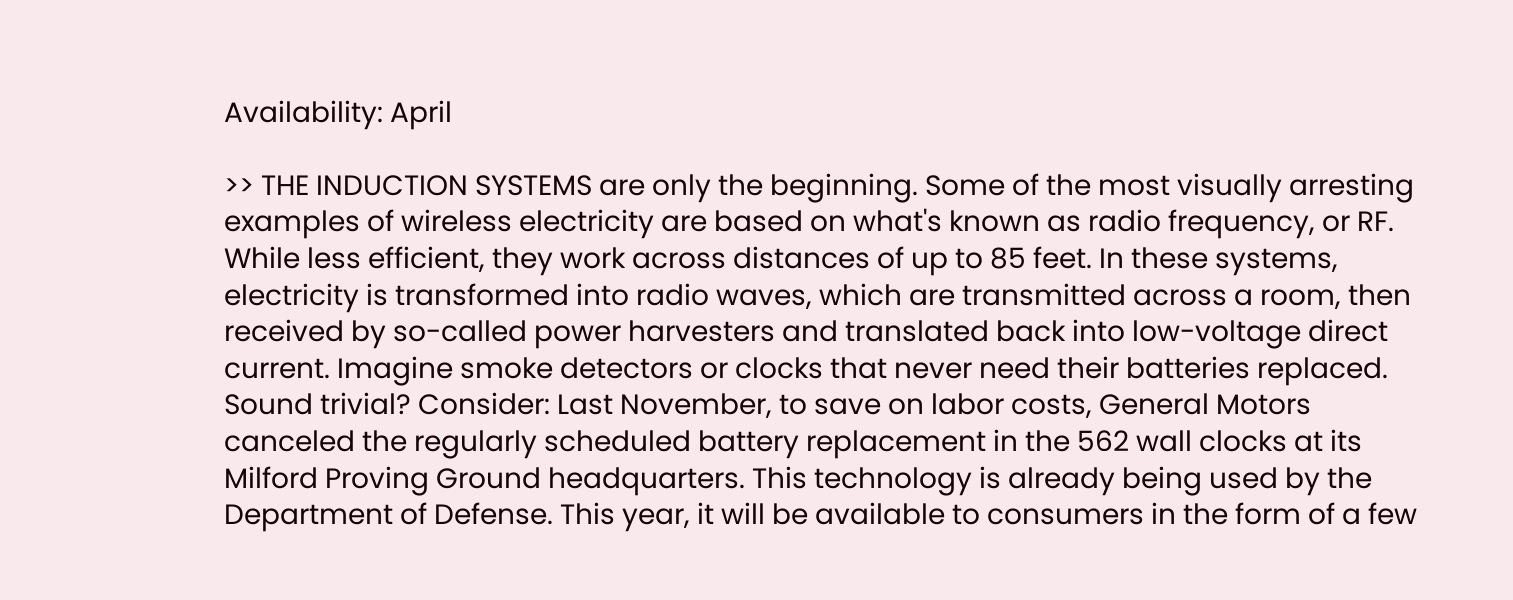Availability: April

>> THE INDUCTION SYSTEMS are only the beginning. Some of the most visually arresting examples of wireless electricity are based on what's known as radio frequency, or RF. While less efficient, they work across distances of up to 85 feet. In these systems, electricity is transformed into radio waves, which are transmitted across a room, then received by so-called power harvesters and translated back into low-voltage direct current. Imagine smoke detectors or clocks that never need their batteries replaced. Sound trivial? Consider: Last November, to save on labor costs, General Motors canceled the regularly scheduled battery replacement in the 562 wall clocks at its Milford Proving Ground headquarters. This technology is already being used by the Department of Defense. This year, it will be available to consumers in the form of a few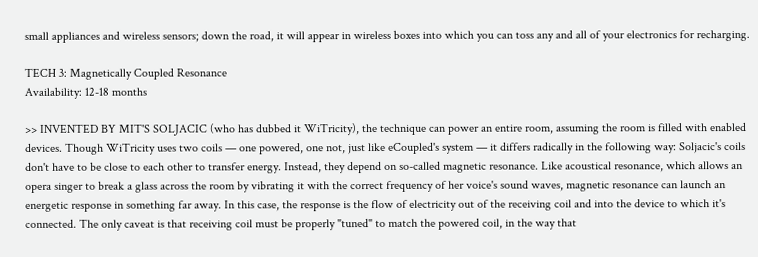small appliances and wireless sensors; down the road, it will appear in wireless boxes into which you can toss any and all of your electronics for recharging.

TECH 3: Magnetically Coupled Resonance
Availability: 12-18 months

>> INVENTED BY MIT'S SOLJACIC (who has dubbed it WiTricity), the technique can power an entire room, assuming the room is filled with enabled devices. Though WiTricity uses two coils — one powered, one not, just like eCoupled's system — it differs radically in the following way: Soljacic's coils don't have to be close to each other to transfer energy. Instead, they depend on so-called magnetic resonance. Like acoustical resonance, which allows an opera singer to break a glass across the room by vibrating it with the correct frequency of her voice's sound waves, magnetic resonance can launch an energetic response in something far away. In this case, the response is the flow of electricity out of the receiving coil and into the device to which it's connected. The only caveat is that receiving coil must be properly "tuned" to match the powered coil, in the way that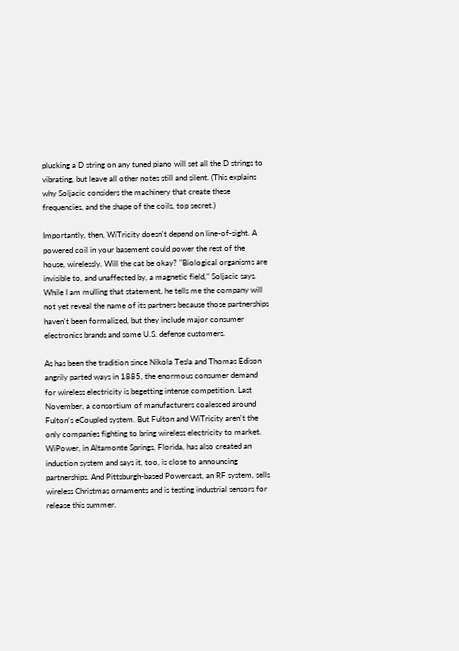plucking a D string on any tuned piano will set all the D strings to vibrating, but leave all other notes still and silent. (This explains why Soljacic considers the machinery that create these frequencies, and the shape of the coils, top secret.)

Importantly, then, WiTricity doesn't depend on line-of-sight. A powered coil in your basement could power the rest of the house, wirelessly. Will the cat be okay? "Biological organisms are invisible to, and unaffected by, a magnetic field," Soljacic says. While I am mulling that statement, he tells me the company will not yet reveal the name of its partners because those partnerships haven't been formalized, but they include major consumer electronics brands and some U.S. defense customers.

As has been the tradition since Nikola Tesla and Thomas Edison angrily parted ways in 1885, the enormous consumer demand for wireless electricity is begetting intense competition. Last November, a consortium of manufacturers coalesced around Fulton's eCoupled system. But Fulton and WiTricity aren't the only companies fighting to bring wireless electricity to market. WiPower, in Altamonte Springs, Florida, has also created an induction system and says it, too, is close to announcing partnerships. And Pittsburgh-based Powercast, an RF system, sells wireless Christmas ornaments and is testing industrial sensors for release this summer.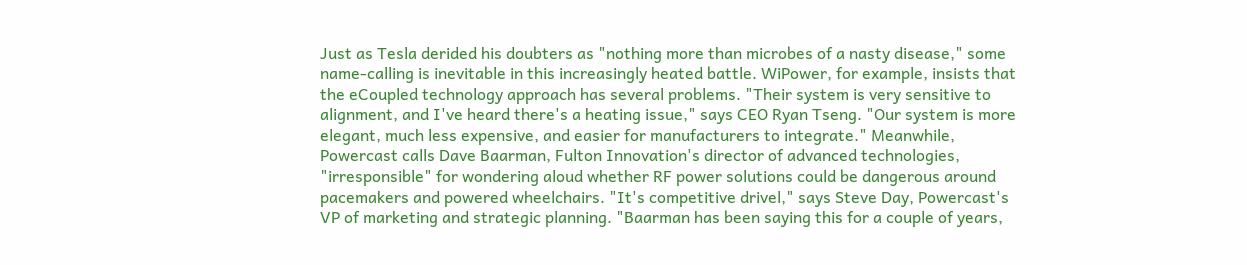Just as Tesla derided his doubters as "nothing more than microbes of a nasty disease," some name-calling is inevitable in this increasingly heated battle. WiPower, for example, insists that the eCoupled technology approach has several problems. "Their system is very sensitive to alignment, and I've heard there's a heating issue," says CEO Ryan Tseng. "Our system is more elegant, much less expensive, and easier for manufacturers to integrate." Meanwhile, Powercast calls Dave Baarman, Fulton Innovation's director of advanced technologies, "irresponsible" for wondering aloud whether RF power solutions could be dangerous around pacemakers and powered wheelchairs. "It's competitive drivel," says Steve Day, Powercast's VP of marketing and strategic planning. "Baarman has been saying this for a couple of years,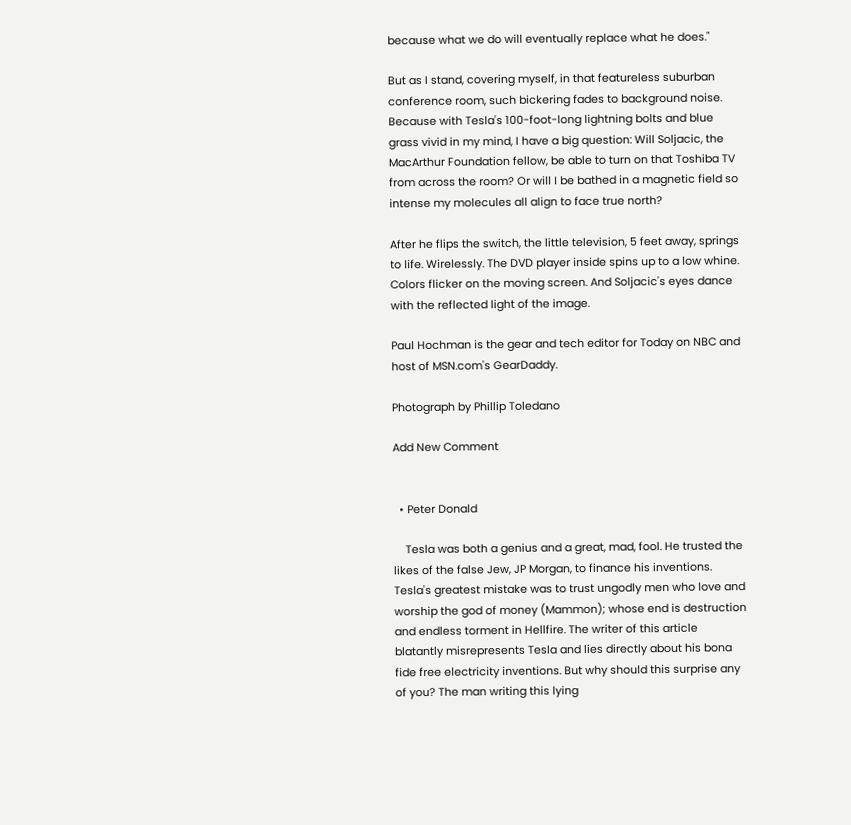because what we do will eventually replace what he does."

But as I stand, covering myself, in that featureless suburban conference room, such bickering fades to background noise. Because with Tesla's 100-foot-long lightning bolts and blue grass vivid in my mind, I have a big question: Will Soljacic, the MacArthur Foundation fellow, be able to turn on that Toshiba TV from across the room? Or will I be bathed in a magnetic field so intense my molecules all align to face true north?

After he flips the switch, the little television, 5 feet away, springs to life. Wirelessly. The DVD player inside spins up to a low whine. Colors flicker on the moving screen. And Soljacic's eyes dance with the reflected light of the image.

Paul Hochman is the gear and tech editor for Today on NBC and host of MSN.com's GearDaddy.

Photograph by Phillip Toledano

Add New Comment


  • Peter Donald

    Tesla was both a genius and a great, mad, fool. He trusted the likes of the false Jew, JP Morgan, to finance his inventions. Tesla's greatest mistake was to trust ungodly men who love and worship the god of money (Mammon); whose end is destruction and endless torment in Hellfire. The writer of this article blatantly misrepresents Tesla and lies directly about his bona fide free electricity inventions. But why should this surprise any of you? The man writing this lying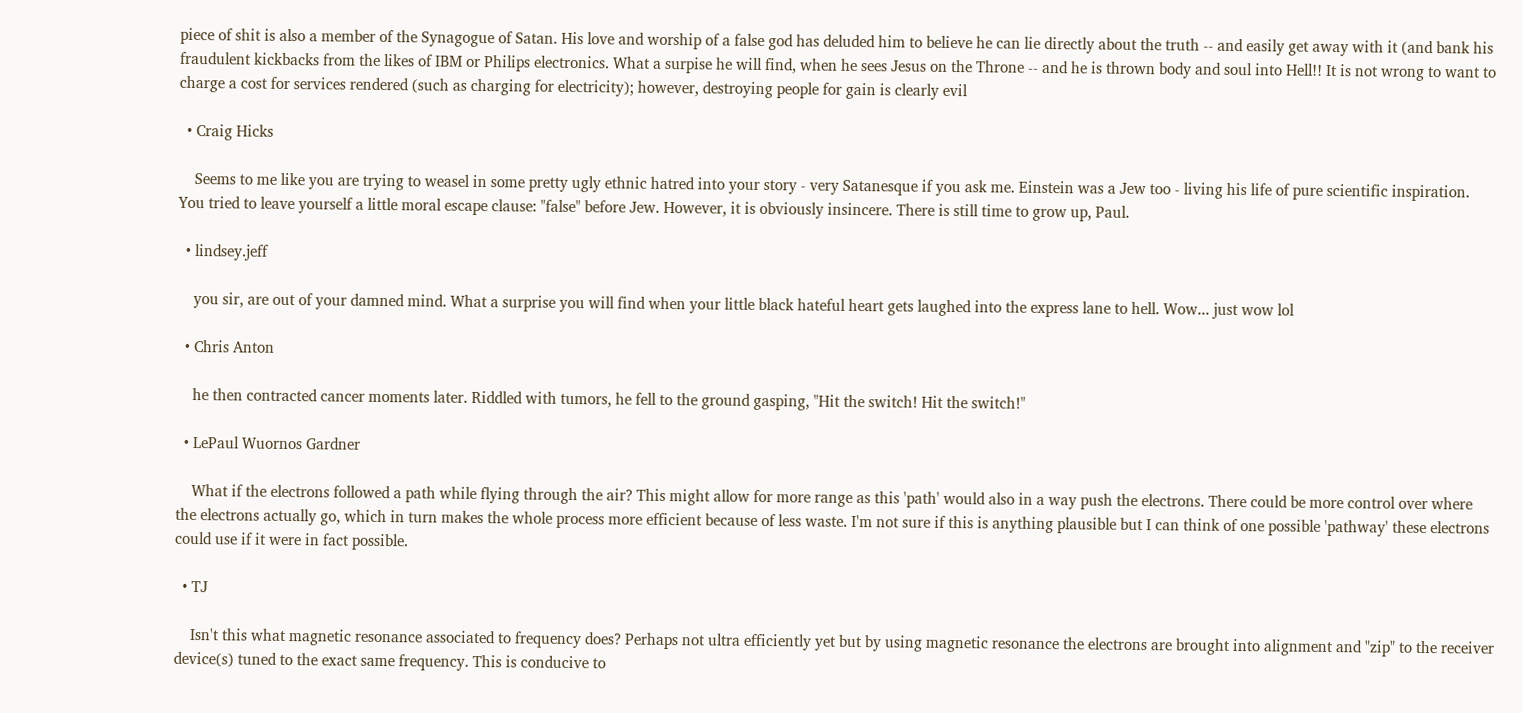piece of shit is also a member of the Synagogue of Satan. His love and worship of a false god has deluded him to believe he can lie directly about the truth -- and easily get away with it (and bank his fraudulent kickbacks from the likes of IBM or Philips electronics. What a surpise he will find, when he sees Jesus on the Throne -- and he is thrown body and soul into Hell!! It is not wrong to want to charge a cost for services rendered (such as charging for electricity); however, destroying people for gain is clearly evil

  • Craig Hicks

    Seems to me like you are trying to weasel in some pretty ugly ethnic hatred into your story - very Satanesque if you ask me. Einstein was a Jew too - living his life of pure scientific inspiration. You tried to leave yourself a little moral escape clause: "false" before Jew. However, it is obviously insincere. There is still time to grow up, Paul.

  • lindsey.jeff

    you sir, are out of your damned mind. What a surprise you will find when your little black hateful heart gets laughed into the express lane to hell. Wow... just wow lol

  • Chris Anton

    he then contracted cancer moments later. Riddled with tumors, he fell to the ground gasping, "Hit the switch! Hit the switch!"

  • LePaul Wuornos Gardner

    What if the electrons followed a path while flying through the air? This might allow for more range as this 'path' would also in a way push the electrons. There could be more control over where the electrons actually go, which in turn makes the whole process more efficient because of less waste. I'm not sure if this is anything plausible but I can think of one possible 'pathway' these electrons could use if it were in fact possible.

  • TJ

    Isn't this what magnetic resonance associated to frequency does? Perhaps not ultra efficiently yet but by using magnetic resonance the electrons are brought into alignment and "zip" to the receiver device(s) tuned to the exact same frequency. This is conducive to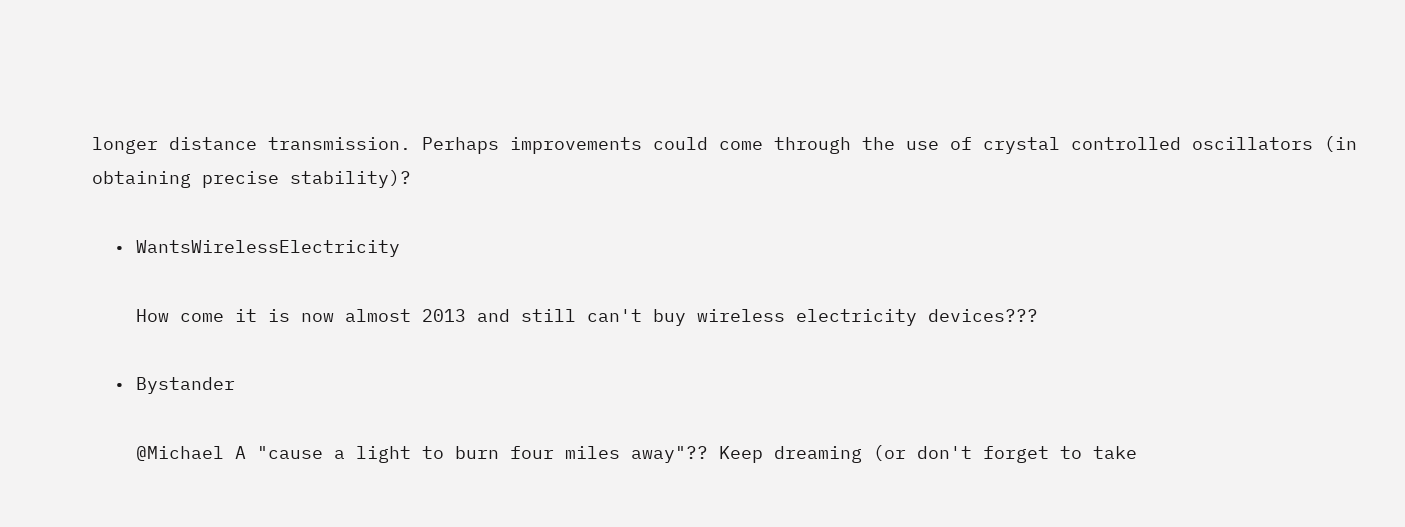longer distance transmission. Perhaps improvements could come through the use of crystal controlled oscillators (in obtaining precise stability)?

  • WantsWirelessElectricity

    How come it is now almost 2013 and still can't buy wireless electricity devices???

  • Bystander

    @Michael A "cause a light to burn four miles away"?? Keep dreaming (or don't forget to take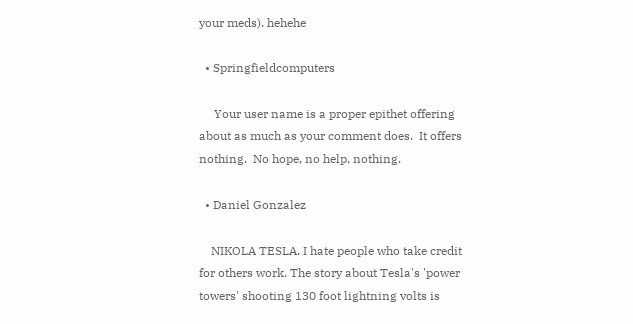your meds). hehehe

  • Springfieldcomputers

     Your user name is a proper epithet offering about as much as your comment does.  It offers nothing.  No hope, no help, nothing.

  • Daniel Gonzalez

    NIKOLA TESLA. I hate people who take credit for others work. The story about Tesla's 'power towers' shooting 130 foot lightning volts is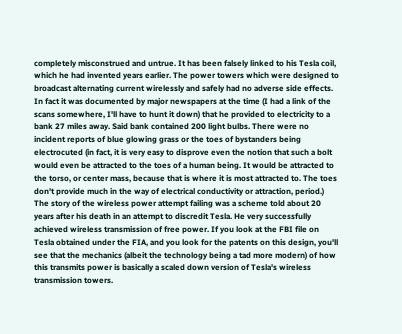completely misconstrued and untrue. It has been falsely linked to his Tesla coil, which he had invented years earlier. The power towers which were designed to broadcast alternating current wirelessly and safely had no adverse side effects. In fact it was documented by major newspapers at the time (I had a link of the scans somewhere, I'll have to hunt it down) that he provided to electricity to a bank 27 miles away. Said bank contained 200 light bulbs. There were no incident reports of blue glowing grass or the toes of bystanders being electrocuted (in fact, it is very easy to disprove even the notion that such a bolt would even be attracted to the toes of a human being. It would be attracted to the torso, or center mass, because that is where it is most attracted to. The toes don't provide much in the way of electrical conductivity or attraction, period.) The story of the wireless power attempt failing was a scheme told about 20 years after his death in an attempt to discredit Tesla. He very successfully achieved wireless transmission of free power. If you look at the FBI file on Tesla obtained under the FIA, and you look for the patents on this design, you'll see that the mechanics (albeit the technology being a tad more modern) of how this transmits power is basically a scaled down version of Tesla's wireless transmission towers.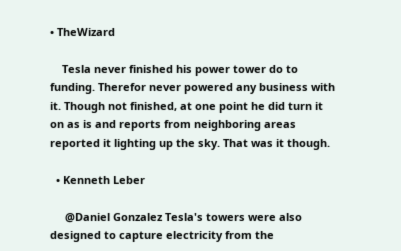• TheWizard

    Tesla never finished his power tower do to funding. Therefor never powered any business with it. Though not finished, at one point he did turn it on as is and reports from neighboring areas reported it lighting up the sky. That was it though.

  • Kenneth Leber

     @Daniel Gonzalez Tesla's towers were also designed to capture electricity from the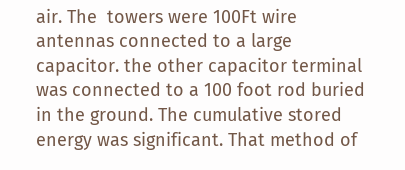air. The  towers were 100Ft wire antennas connected to a large capacitor. the other capacitor terminal was connected to a 100 foot rod buried in the ground. The cumulative stored energy was significant. That method of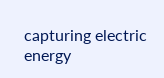capturing electric energy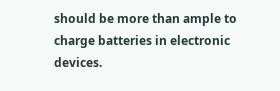should be more than ample to charge batteries in electronic devices.